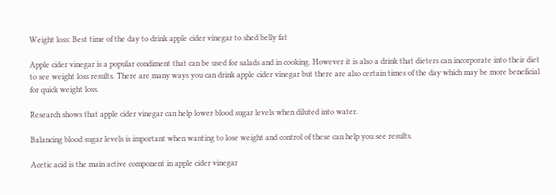Weight loss: Best time of the day to drink apple cider vinegar to shed belly fat

Apple cider vinegar is a popular condiment that can be used for salads and in cooking. However it is also a drink that dieters can incorporate into their diet to see weight loss results. There are many ways you can drink apple cider vinegar but there are also certain times of the day which may be more beneficial for quick weight loss.

Research shows that apple cider vinegar can help lower blood sugar levels when diluted into water.

Balancing blood sugar levels is important when wanting to lose weight and control of these can help you see results.

Acetic acid is the main active component in apple cider vinegar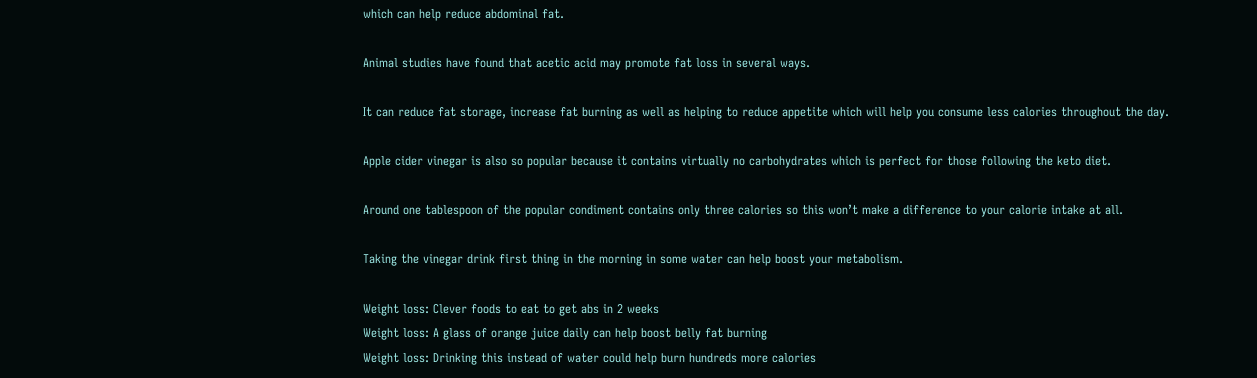which can help reduce abdominal fat.

Animal studies have found that acetic acid may promote fat loss in several ways.

It can reduce fat storage, increase fat burning as well as helping to reduce appetite which will help you consume less calories throughout the day.

Apple cider vinegar is also so popular because it contains virtually no carbohydrates which is perfect for those following the keto diet.

Around one tablespoon of the popular condiment contains only three calories so this won’t make a difference to your calorie intake at all.

Taking the vinegar drink first thing in the morning in some water can help boost your metabolism.

Weight loss: Clever foods to eat to get abs in 2 weeks
Weight loss: A glass of orange juice daily can help boost belly fat burning
Weight loss: Drinking this instead of water could help burn hundreds more calories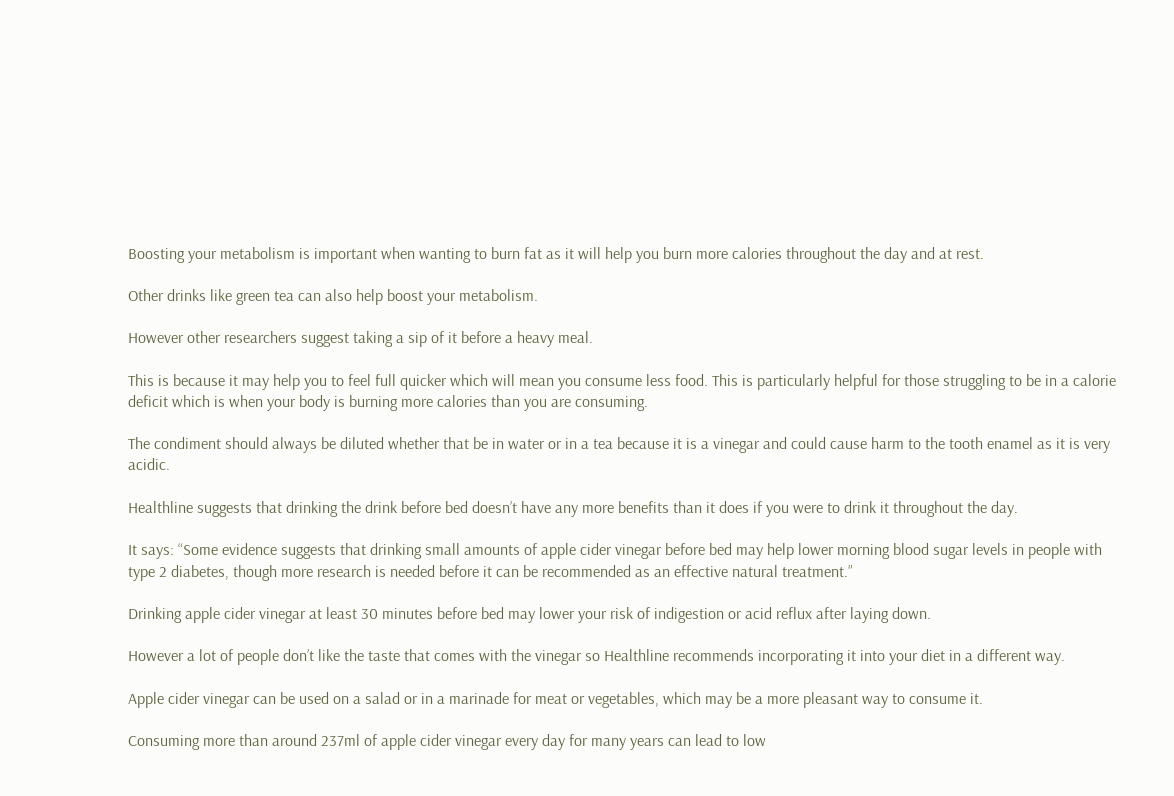Boosting your metabolism is important when wanting to burn fat as it will help you burn more calories throughout the day and at rest.

Other drinks like green tea can also help boost your metabolism.

However other researchers suggest taking a sip of it before a heavy meal.

This is because it may help you to feel full quicker which will mean you consume less food. This is particularly helpful for those struggling to be in a calorie deficit which is when your body is burning more calories than you are consuming.

The condiment should always be diluted whether that be in water or in a tea because it is a vinegar and could cause harm to the tooth enamel as it is very acidic.

Healthline suggests that drinking the drink before bed doesn’t have any more benefits than it does if you were to drink it throughout the day.

It says: “Some evidence suggests that drinking small amounts of apple cider vinegar before bed may help lower morning blood sugar levels in people with type 2 diabetes, though more research is needed before it can be recommended as an effective natural treatment.”

Drinking apple cider vinegar at least 30 minutes before bed may lower your risk of indigestion or acid reflux after laying down.

However a lot of people don’t like the taste that comes with the vinegar so Healthline recommends incorporating it into your diet in a different way.

Apple cider vinegar can be used on a salad or in a marinade for meat or vegetables, which may be a more pleasant way to consume it.

Consuming more than around 237ml of apple cider vinegar every day for many years can lead to low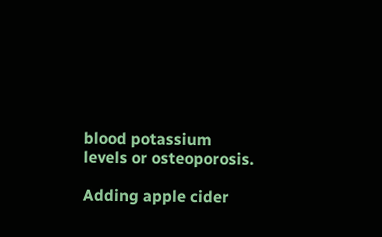blood potassium levels or osteoporosis.

Adding apple cider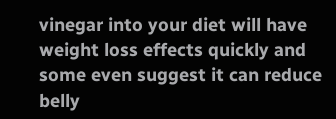vinegar into your diet will have weight loss effects quickly and some even suggest it can reduce belly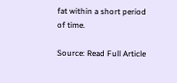fat within a short period of time.

Source: Read Full Article